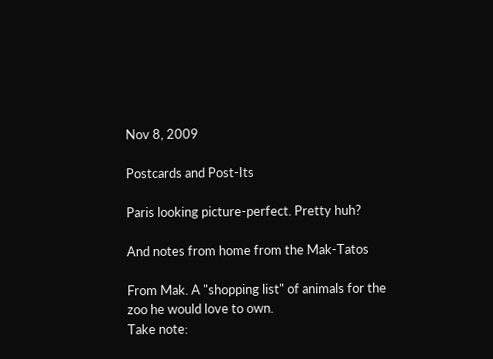Nov 8, 2009

Postcards and Post-Its

Paris looking picture-perfect. Pretty huh?

And notes from home from the Mak-Tatos

From Mak. A "shopping list" of animals for the zoo he would love to own.
Take note: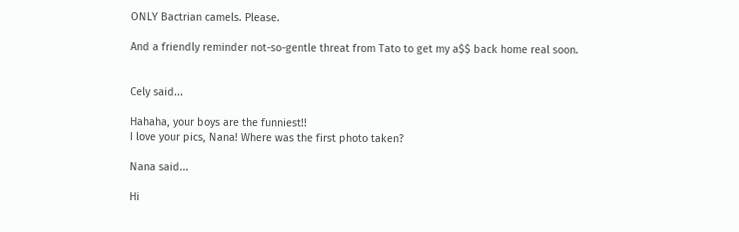ONLY Bactrian camels. Please.

And a friendly reminder not-so-gentle threat from Tato to get my a$$ back home real soon.


Cely said...

Hahaha, your boys are the funniest!!
I love your pics, Nana! Where was the first photo taken?

Nana said...

Hi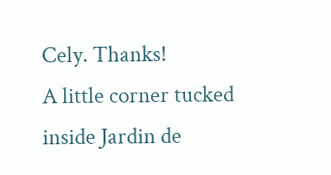Cely. Thanks!
A little corner tucked inside Jardin de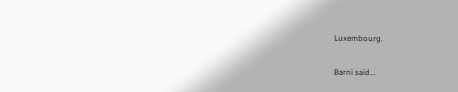Luxembourg.

Barni said...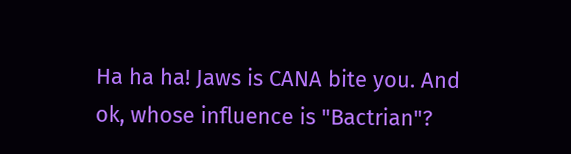Ha ha ha! Jaws is CANA bite you. And ok, whose influence is "Bactrian"?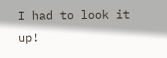I had to look it up!